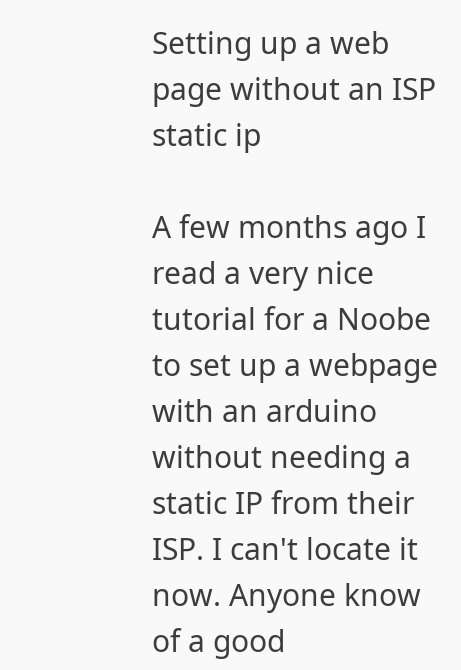Setting up a web page without an ISP static ip

A few months ago I read a very nice tutorial for a Noobe to set up a webpage with an arduino without needing a static IP from their ISP. I can't locate it now. Anyone know of a good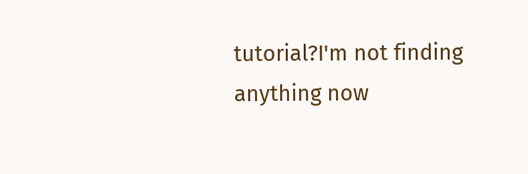tutorial?I'm not finding anything now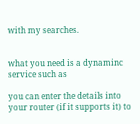with my searches.


what you need is a dynaminc service such as

you can enter the details into your router (if it supports it) to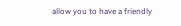allow you to have a friendly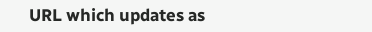URL which updates as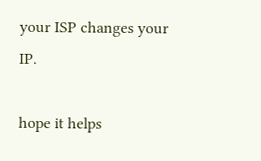your ISP changes your IP.

hope it helps